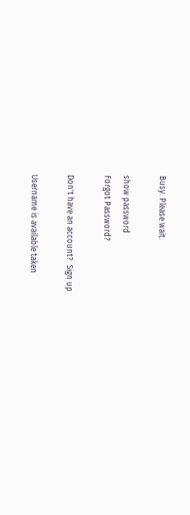Busy. Please wait.

show password
Forgot Password?

Don't have an account?  Sign up

Username is available taken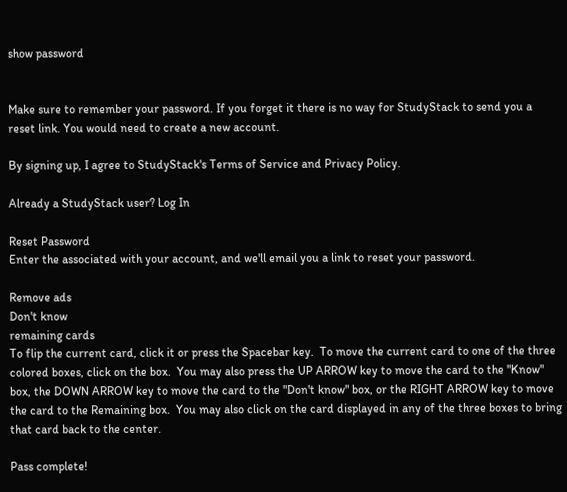show password


Make sure to remember your password. If you forget it there is no way for StudyStack to send you a reset link. You would need to create a new account.

By signing up, I agree to StudyStack's Terms of Service and Privacy Policy.

Already a StudyStack user? Log In

Reset Password
Enter the associated with your account, and we'll email you a link to reset your password.

Remove ads
Don't know
remaining cards
To flip the current card, click it or press the Spacebar key.  To move the current card to one of the three colored boxes, click on the box.  You may also press the UP ARROW key to move the card to the "Know" box, the DOWN ARROW key to move the card to the "Don't know" box, or the RIGHT ARROW key to move the card to the Remaining box.  You may also click on the card displayed in any of the three boxes to bring that card back to the center.

Pass complete!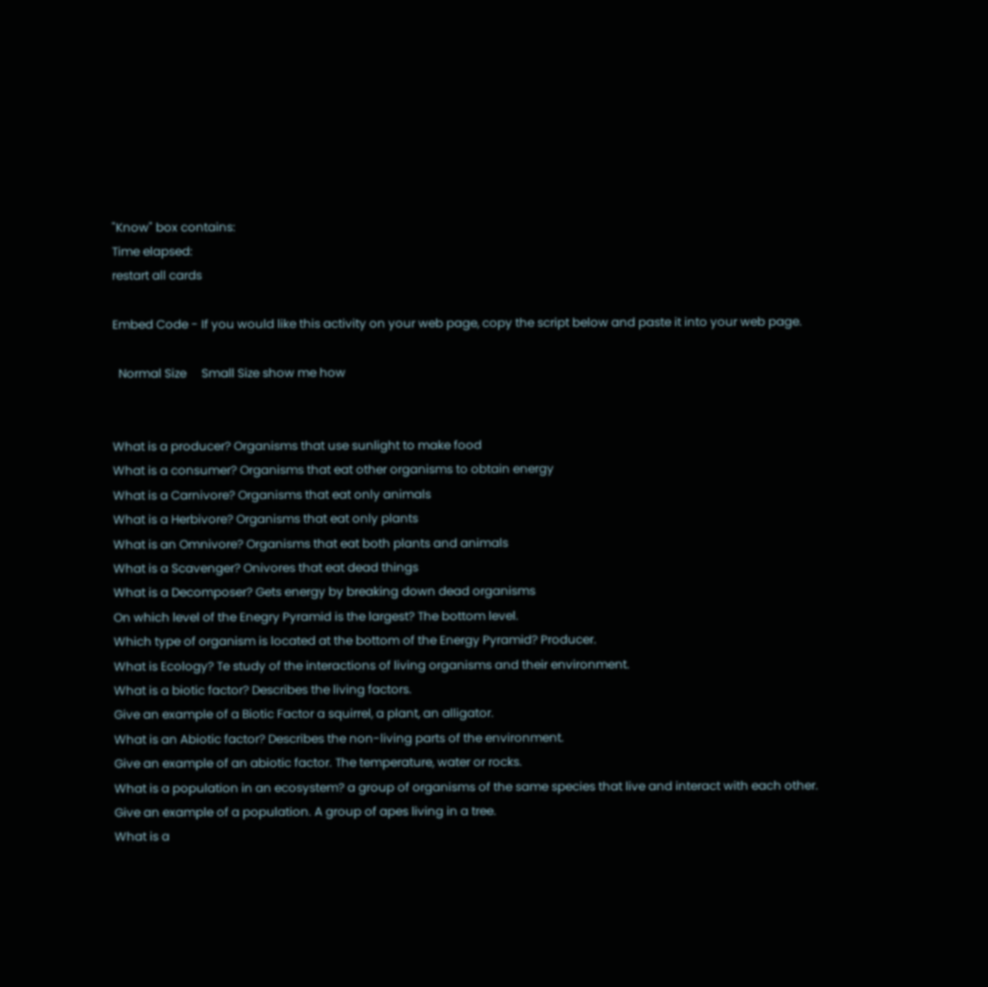"Know" box contains:
Time elapsed:
restart all cards

Embed Code - If you would like this activity on your web page, copy the script below and paste it into your web page.

  Normal Size     Small Size show me how


What is a producer? Organisms that use sunlight to make food
What is a consumer? Organisms that eat other organisms to obtain energy
What is a Carnivore? Organisms that eat only animals
What is a Herbivore? Organisms that eat only plants
What is an Omnivore? Organisms that eat both plants and animals
What is a Scavenger? Onivores that eat dead things
What is a Decomposer? Gets energy by breaking down dead organisms
On which level of the Enegry Pyramid is the largest? The bottom level.
Which type of organism is located at the bottom of the Energy Pyramid? Producer.
What is Ecology? Te study of the interactions of living organisms and their environment.
What is a biotic factor? Describes the living factors.
Give an example of a Biotic Factor a squirrel, a plant, an alligator.
What is an Abiotic factor? Describes the non-living parts of the environment.
Give an example of an abiotic factor. The temperature, water or rocks.
What is a population in an ecosystem? a group of organisms of the same species that live and interact with each other.
Give an example of a population. A group of apes living in a tree.
What is a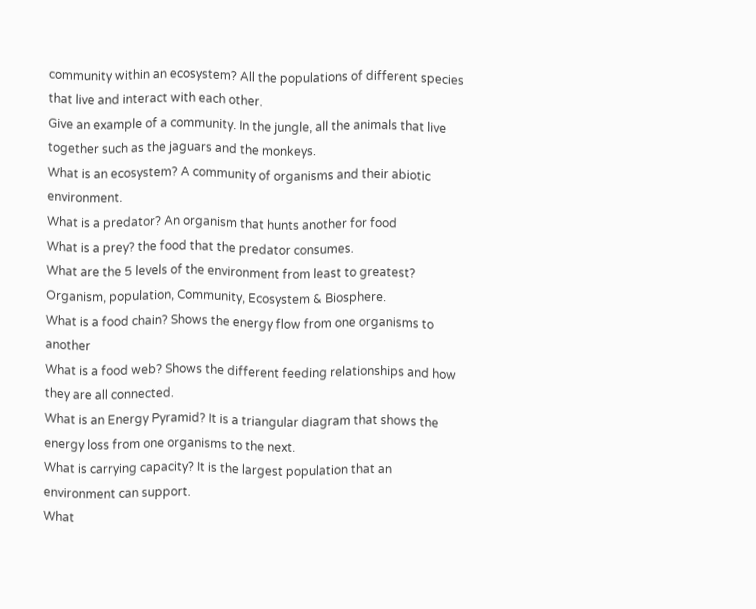community within an ecosystem? All the populations of different species that live and interact with each other.
Give an example of a community. In the jungle, all the animals that live together such as the jaguars and the monkeys.
What is an ecosystem? A community of organisms and their abiotic environment.
What is a predator? An organism that hunts another for food
What is a prey? the food that the predator consumes.
What are the 5 levels of the environment from least to greatest? Organism, population, Community, Ecosystem & Biosphere.
What is a food chain? Shows the energy flow from one organisms to another
What is a food web? Shows the different feeding relationships and how they are all connected.
What is an Energy Pyramid? It is a triangular diagram that shows the energy loss from one organisms to the next.
What is carrying capacity? It is the largest population that an environment can support.
What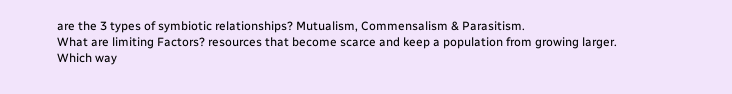are the 3 types of symbiotic relationships? Mutualism, Commensalism & Parasitism.
What are limiting Factors? resources that become scarce and keep a population from growing larger.
Which way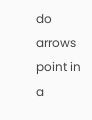do arrows point in a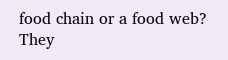food chain or a food web? They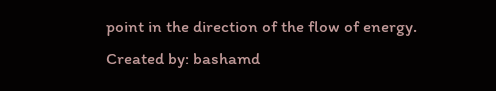point in the direction of the flow of energy.
Created by: bashamd